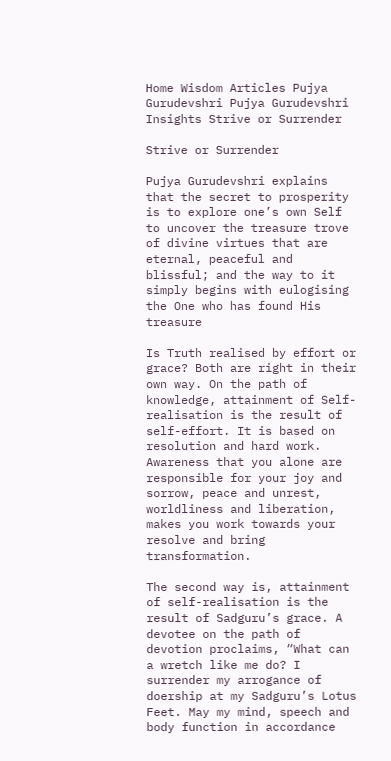Home Wisdom Articles Pujya Gurudevshri Pujya Gurudevshri Insights Strive or Surrender

Strive or Surrender

Pujya Gurudevshri explains that the secret to prosperity is to explore one’s own Self to uncover the treasure trove of divine virtues that are eternal, peaceful and blissful; and the way to it simply begins with eulogising the One who has found His treasure

Is Truth realised by effort or grace? Both are right in their own way. On the path of knowledge, attainment of Self-realisation is the result of self-effort. It is based on resolution and hard work. Awareness that you alone are responsible for your joy and sorrow, peace and unrest, worldliness and liberation, makes you work towards your resolve and bring transformation.

The second way is, attainment of self-realisation is the result of Sadguru’s grace. A devotee on the path of devotion proclaims, “What can a wretch like me do? I surrender my arrogance of doership at my Sadguru’s Lotus Feet. May my mind, speech and body function in accordance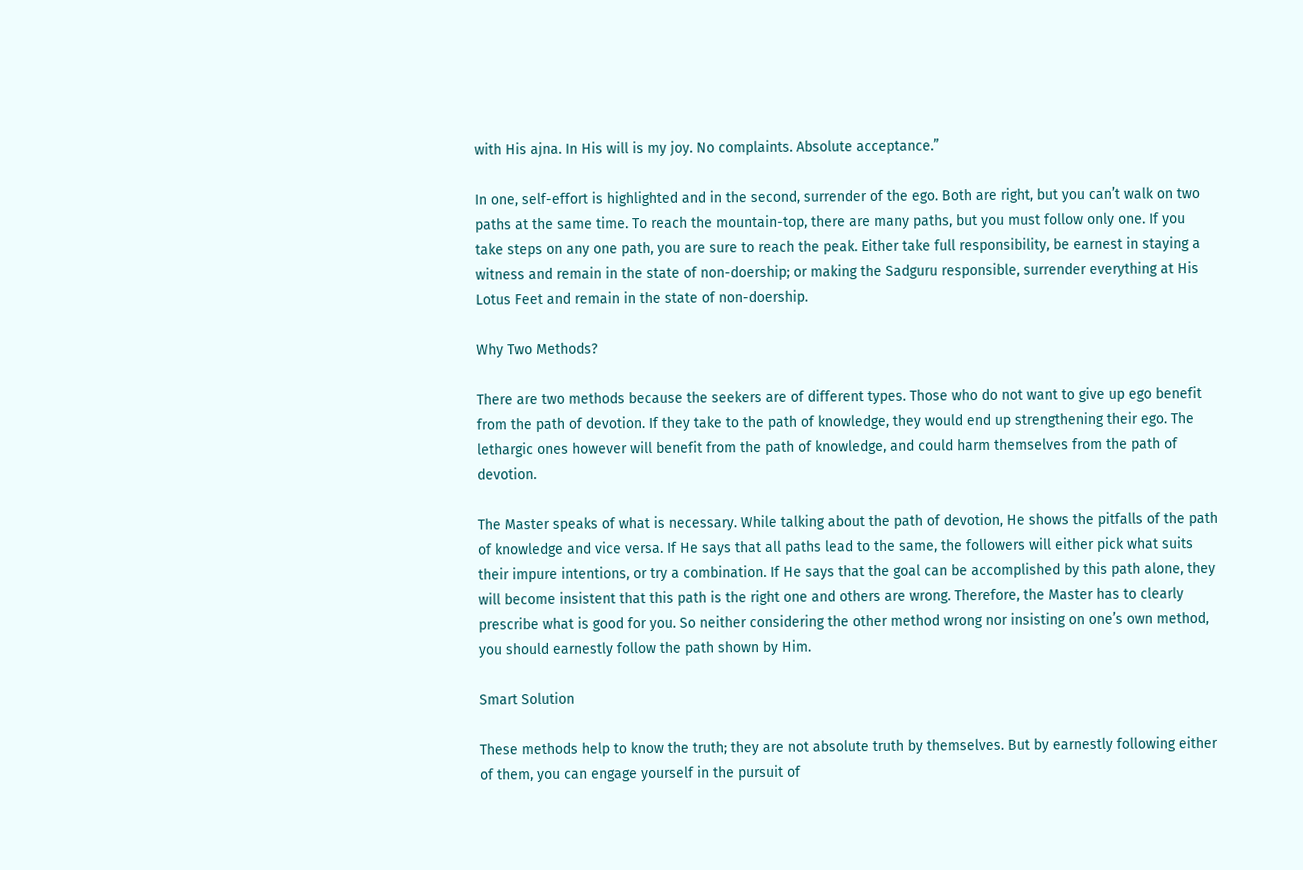with His ajna. In His will is my joy. No complaints. Absolute acceptance.”

In one, self-effort is highlighted and in the second, surrender of the ego. Both are right, but you can’t walk on two paths at the same time. To reach the mountain-top, there are many paths, but you must follow only one. If you take steps on any one path, you are sure to reach the peak. Either take full responsibility, be earnest in staying a witness and remain in the state of non-doership; or making the Sadguru responsible, surrender everything at His Lotus Feet and remain in the state of non-doership.

Why Two Methods?

There are two methods because the seekers are of different types. Those who do not want to give up ego benefit from the path of devotion. If they take to the path of knowledge, they would end up strengthening their ego. The lethargic ones however will benefit from the path of knowledge, and could harm themselves from the path of devotion.

The Master speaks of what is necessary. While talking about the path of devotion, He shows the pitfalls of the path of knowledge and vice versa. If He says that all paths lead to the same, the followers will either pick what suits their impure intentions, or try a combination. If He says that the goal can be accomplished by this path alone, they will become insistent that this path is the right one and others are wrong. Therefore, the Master has to clearly prescribe what is good for you. So neither considering the other method wrong nor insisting on one’s own method, you should earnestly follow the path shown by Him.

Smart Solution

These methods help to know the truth; they are not absolute truth by themselves. But by earnestly following either of them, you can engage yourself in the pursuit of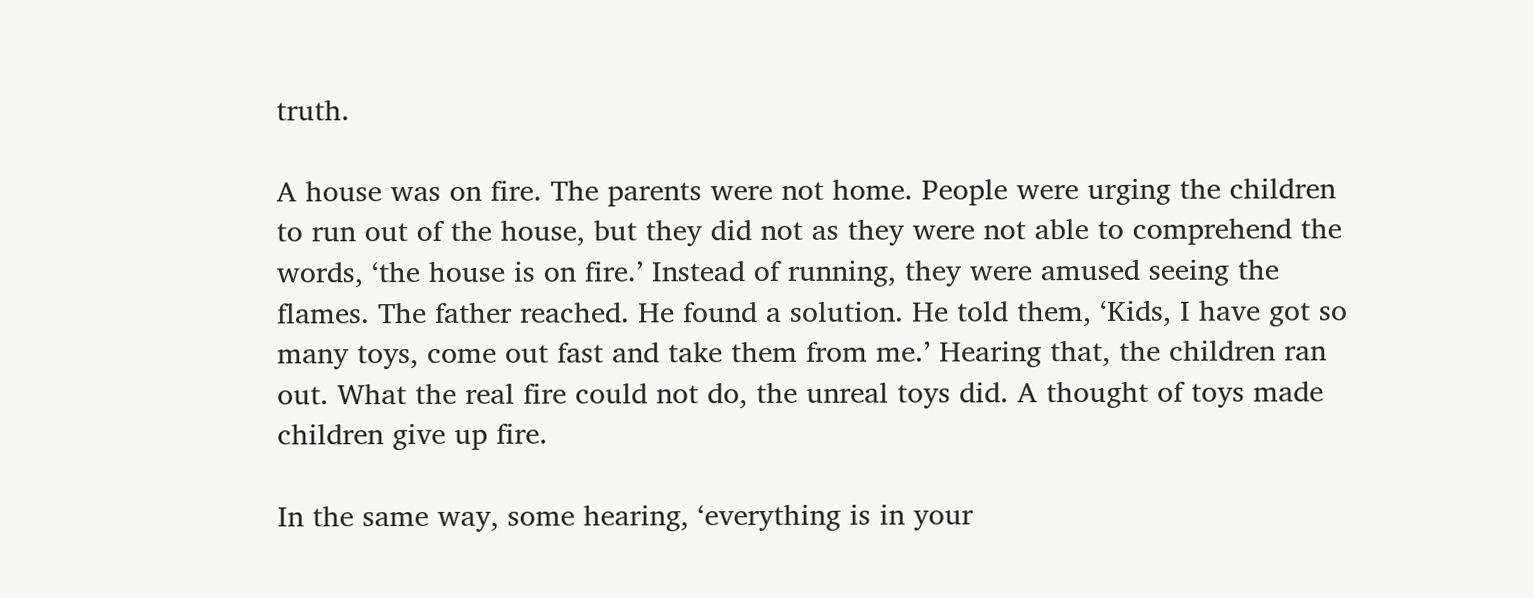truth.

A house was on fire. The parents were not home. People were urging the children to run out of the house, but they did not as they were not able to comprehend the words, ‘the house is on fire.’ Instead of running, they were amused seeing the flames. The father reached. He found a solution. He told them, ‘Kids, I have got so many toys, come out fast and take them from me.’ Hearing that, the children ran out. What the real fire could not do, the unreal toys did. A thought of toys made children give up fire.

In the same way, some hearing, ‘everything is in your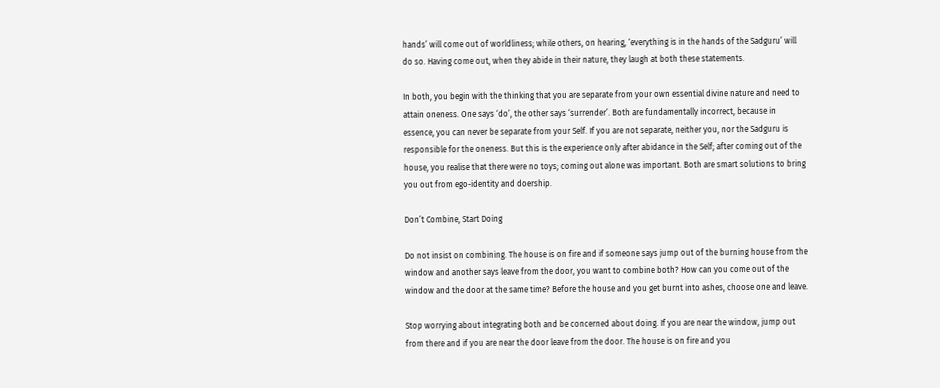hands’ will come out of worldliness; while others, on hearing, ‘everything is in the hands of the Sadguru’ will do so. Having come out, when they abide in their nature, they laugh at both these statements.

In both, you begin with the thinking that you are separate from your own essential divine nature and need to attain oneness. One says ‘do’, the other says ‘surrender’. Both are fundamentally incorrect, because in essence, you can never be separate from your Self. If you are not separate, neither you, nor the Sadguru is responsible for the oneness. But this is the experience only after abidance in the Self; after coming out of the house, you realise that there were no toys; coming out alone was important. Both are smart solutions to bring you out from ego-identity and doership.

Don’t Combine, Start Doing

Do not insist on combining. The house is on fire and if someone says jump out of the burning house from the window and another says leave from the door, you want to combine both? How can you come out of the window and the door at the same time? Before the house and you get burnt into ashes, choose one and leave.

Stop worrying about integrating both and be concerned about doing. If you are near the window, jump out from there and if you are near the door leave from the door. The house is on fire and you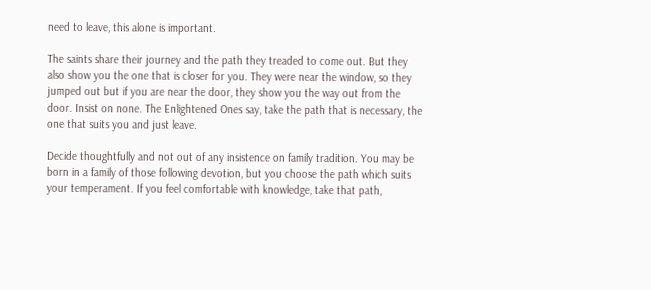need to leave, this alone is important.

The saints share their journey and the path they treaded to come out. But they also show you the one that is closer for you. They were near the window, so they jumped out but if you are near the door, they show you the way out from the door. Insist on none. The Enlightened Ones say, take the path that is necessary, the one that suits you and just leave.

Decide thoughtfully and not out of any insistence on family tradition. You may be born in a family of those following devotion, but you choose the path which suits your temperament. If you feel comfortable with knowledge, take that path,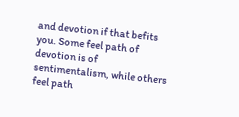and devotion if that befits you. Some feel path of devotion is of sentimentalism, while others feel path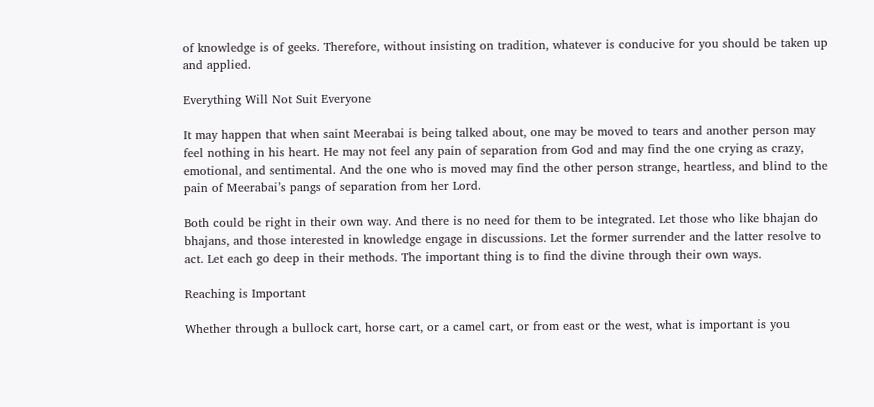of knowledge is of geeks. Therefore, without insisting on tradition, whatever is conducive for you should be taken up and applied.

Everything Will Not Suit Everyone

It may happen that when saint Meerabai is being talked about, one may be moved to tears and another person may feel nothing in his heart. He may not feel any pain of separation from God and may find the one crying as crazy, emotional, and sentimental. And the one who is moved may find the other person strange, heartless, and blind to the pain of Meerabai’s pangs of separation from her Lord.

Both could be right in their own way. And there is no need for them to be integrated. Let those who like bhajan do bhajans, and those interested in knowledge engage in discussions. Let the former surrender and the latter resolve to act. Let each go deep in their methods. The important thing is to find the divine through their own ways.

Reaching is Important

Whether through a bullock cart, horse cart, or a camel cart, or from east or the west, what is important is you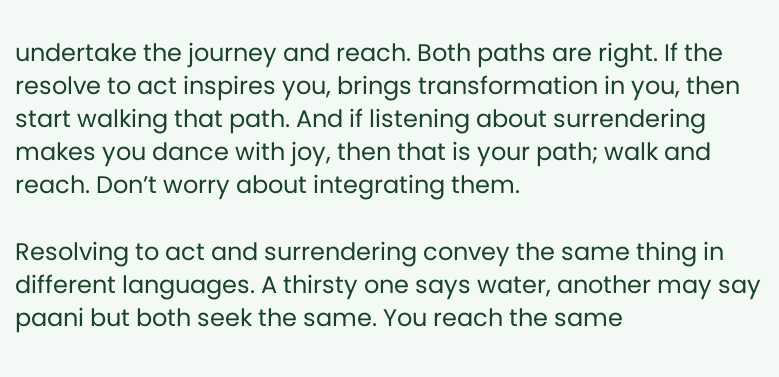undertake the journey and reach. Both paths are right. If the resolve to act inspires you, brings transformation in you, then start walking that path. And if listening about surrendering makes you dance with joy, then that is your path; walk and reach. Don’t worry about integrating them.

Resolving to act and surrendering convey the same thing in different languages. A thirsty one says water, another may say paani but both seek the same. You reach the same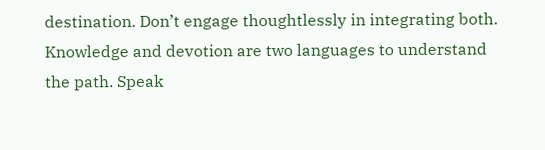destination. Don’t engage thoughtlessly in integrating both. Knowledge and devotion are two languages to understand the path. Speak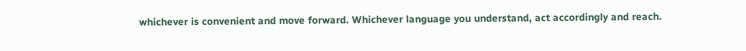whichever is convenient and move forward. Whichever language you understand, act accordingly and reach.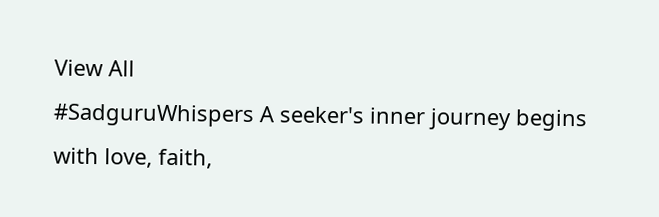View All
#SadguruWhispers A seeker's inner journey begins with love, faith,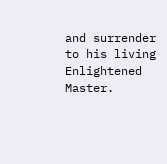and surrender to his living Enlightened Master.